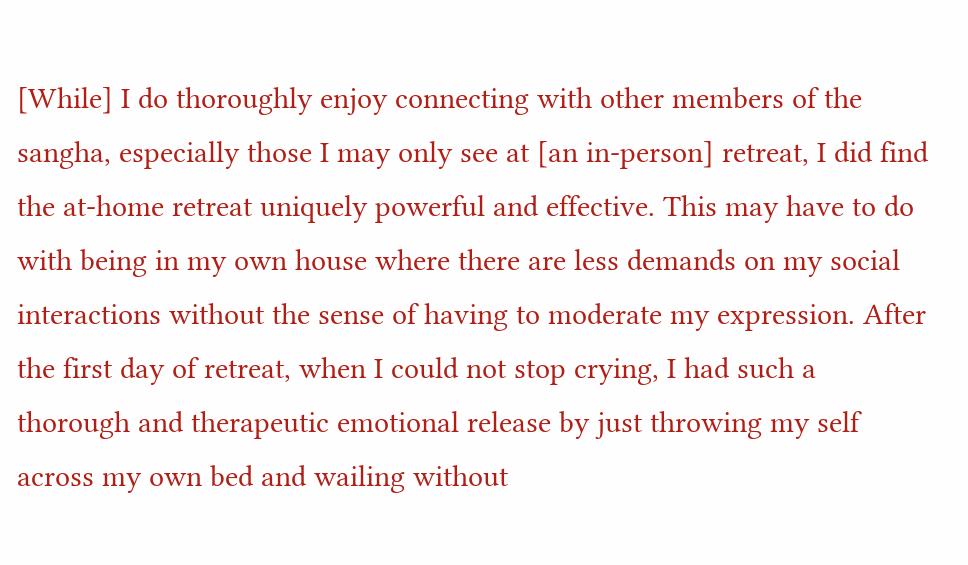[While] I do thoroughly enjoy connecting with other members of the sangha, especially those I may only see at [an in-person] retreat, I did find the at-home retreat uniquely powerful and effective. This may have to do with being in my own house where there are less demands on my social interactions without the sense of having to moderate my expression. After the first day of retreat, when I could not stop crying, I had such a thorough and therapeutic emotional release by just throwing my self across my own bed and wailing without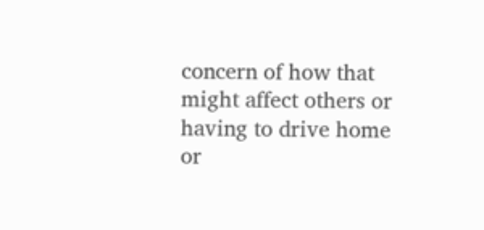concern of how that might affect others or having to drive home or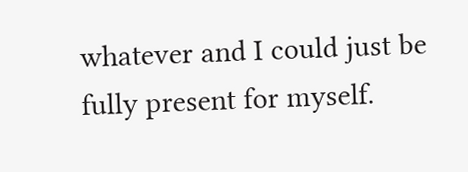whatever and I could just be fully present for myself.